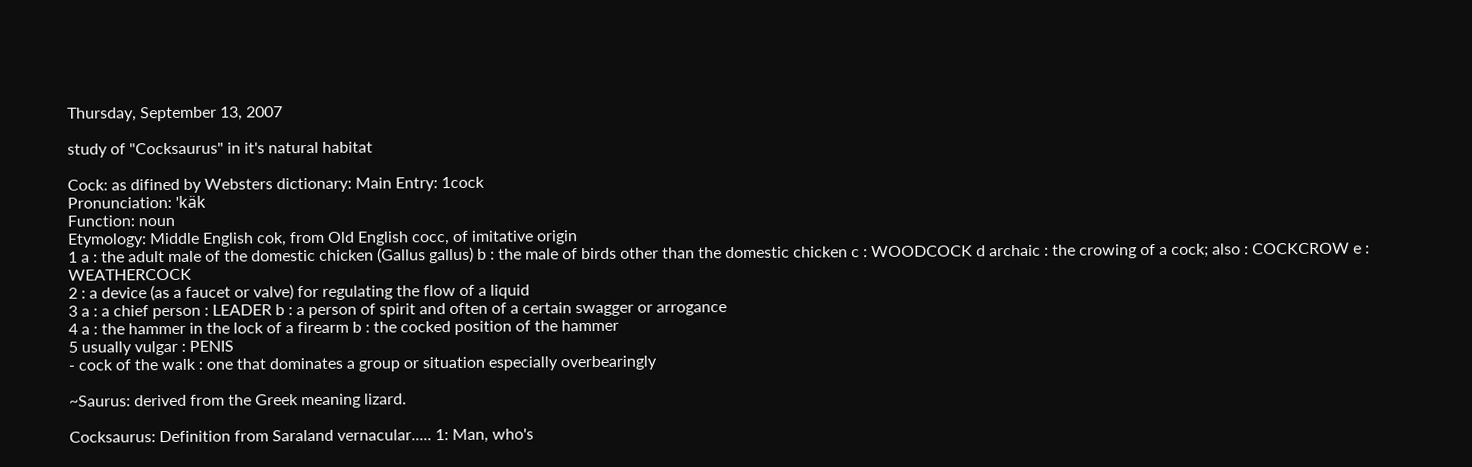Thursday, September 13, 2007

study of "Cocksaurus" in it's natural habitat

Cock: as difined by Websters dictionary: Main Entry: 1cock
Pronunciation: 'käk
Function: noun
Etymology: Middle English cok, from Old English cocc, of imitative origin
1 a : the adult male of the domestic chicken (Gallus gallus) b : the male of birds other than the domestic chicken c : WOODCOCK d archaic : the crowing of a cock; also : COCKCROW e : WEATHERCOCK
2 : a device (as a faucet or valve) for regulating the flow of a liquid
3 a : a chief person : LEADER b : a person of spirit and often of a certain swagger or arrogance
4 a : the hammer in the lock of a firearm b : the cocked position of the hammer
5 usually vulgar : PENIS
- cock of the walk : one that dominates a group or situation especially overbearingly

~Saurus: derived from the Greek meaning lizard.

Cocksaurus: Definition from Saraland vernacular..... 1: Man, who's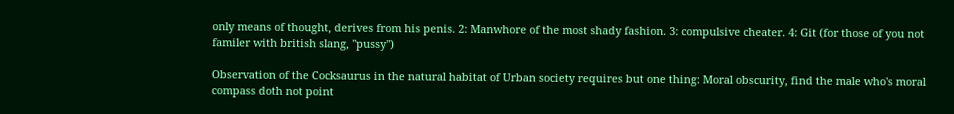only means of thought, derives from his penis. 2: Manwhore of the most shady fashion. 3: compulsive cheater. 4: Git (for those of you not familer with british slang, "pussy")

Observation of the Cocksaurus in the natural habitat of Urban society requires but one thing: Moral obscurity, find the male who's moral compass doth not point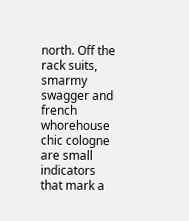north. Off the rack suits, smarmy swagger and french whorehouse chic cologne are small indicators that mark a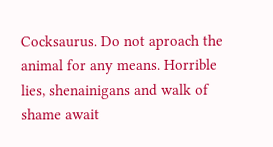Cocksaurus. Do not aproach the animal for any means. Horrible lies, shenainigans and walk of shame await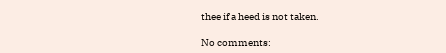thee if a heed is not taken.

No comments: